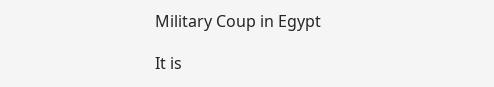Military Coup in Egypt

It is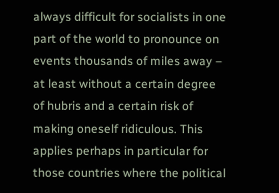always difficult for socialists in one part of the world to pronounce on events thousands of miles away – at least without a certain degree of hubris and a certain risk of making oneself ridiculous. This applies perhaps in particular for those countries where the political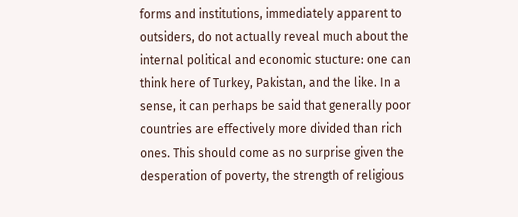forms and institutions, immediately apparent to outsiders, do not actually reveal much about the internal political and economic stucture: one can think here of Turkey, Pakistan, and the like. In a sense, it can perhaps be said that generally poor countries are effectively more divided than rich ones. This should come as no surprise given the desperation of poverty, the strength of religious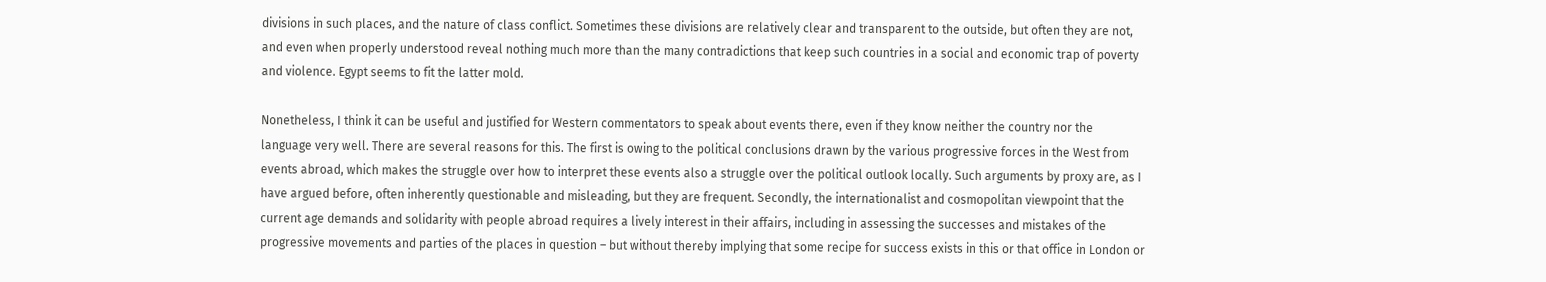divisions in such places, and the nature of class conflict. Sometimes these divisions are relatively clear and transparent to the outside, but often they are not, and even when properly understood reveal nothing much more than the many contradictions that keep such countries in a social and economic trap of poverty and violence. Egypt seems to fit the latter mold.

Nonetheless, I think it can be useful and justified for Western commentators to speak about events there, even if they know neither the country nor the language very well. There are several reasons for this. The first is owing to the political conclusions drawn by the various progressive forces in the West from events abroad, which makes the struggle over how to interpret these events also a struggle over the political outlook locally. Such arguments by proxy are, as I have argued before, often inherently questionable and misleading, but they are frequent. Secondly, the internationalist and cosmopolitan viewpoint that the current age demands and solidarity with people abroad requires a lively interest in their affairs, including in assessing the successes and mistakes of the progressive movements and parties of the places in question – but without thereby implying that some recipe for success exists in this or that office in London or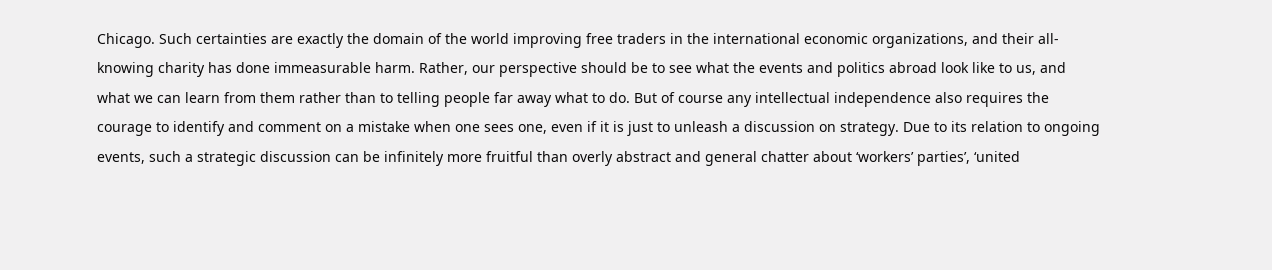Chicago. Such certainties are exactly the domain of the world improving free traders in the international economic organizations, and their all-knowing charity has done immeasurable harm. Rather, our perspective should be to see what the events and politics abroad look like to us, and what we can learn from them rather than to telling people far away what to do. But of course any intellectual independence also requires the courage to identify and comment on a mistake when one sees one, even if it is just to unleash a discussion on strategy. Due to its relation to ongoing events, such a strategic discussion can be infinitely more fruitful than overly abstract and general chatter about ‘workers’ parties’, ‘united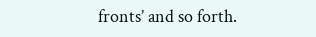fronts’ and so forth.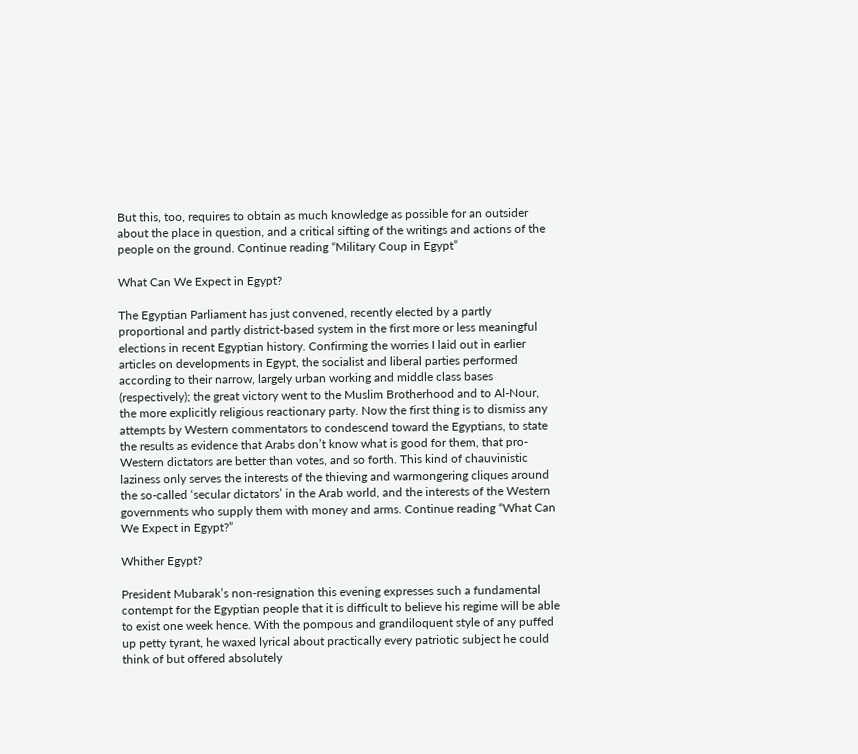But this, too, requires to obtain as much knowledge as possible for an outsider about the place in question, and a critical sifting of the writings and actions of the people on the ground. Continue reading “Military Coup in Egypt”

What Can We Expect in Egypt?

The Egyptian Parliament has just convened, recently elected by a partly proportional and partly district-based system in the first more or less meaningful elections in recent Egyptian history. Confirming the worries I laid out in earlier articles on developments in Egypt, the socialist and liberal parties performed according to their narrow, largely urban working and middle class bases (respectively); the great victory went to the Muslim Brotherhood and to Al-Nour, the more explicitly religious reactionary party. Now the first thing is to dismiss any attempts by Western commentators to condescend toward the Egyptians, to state the results as evidence that Arabs don’t know what is good for them, that pro-Western dictators are better than votes, and so forth. This kind of chauvinistic laziness only serves the interests of the thieving and warmongering cliques around the so-called ‘secular dictators’ in the Arab world, and the interests of the Western governments who supply them with money and arms. Continue reading “What Can We Expect in Egypt?”

Whither Egypt?

President Mubarak’s non-resignation this evening expresses such a fundamental contempt for the Egyptian people that it is difficult to believe his regime will be able to exist one week hence. With the pompous and grandiloquent style of any puffed up petty tyrant, he waxed lyrical about practically every patriotic subject he could think of but offered absolutely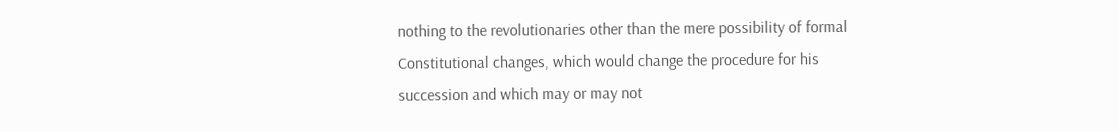nothing to the revolutionaries other than the mere possibility of formal Constitutional changes, which would change the procedure for his succession and which may or may not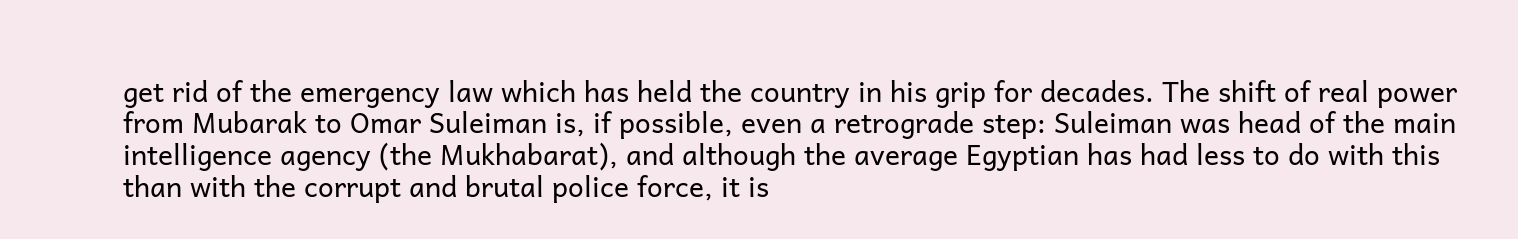get rid of the emergency law which has held the country in his grip for decades. The shift of real power from Mubarak to Omar Suleiman is, if possible, even a retrograde step: Suleiman was head of the main intelligence agency (the Mukhabarat), and although the average Egyptian has had less to do with this than with the corrupt and brutal police force, it is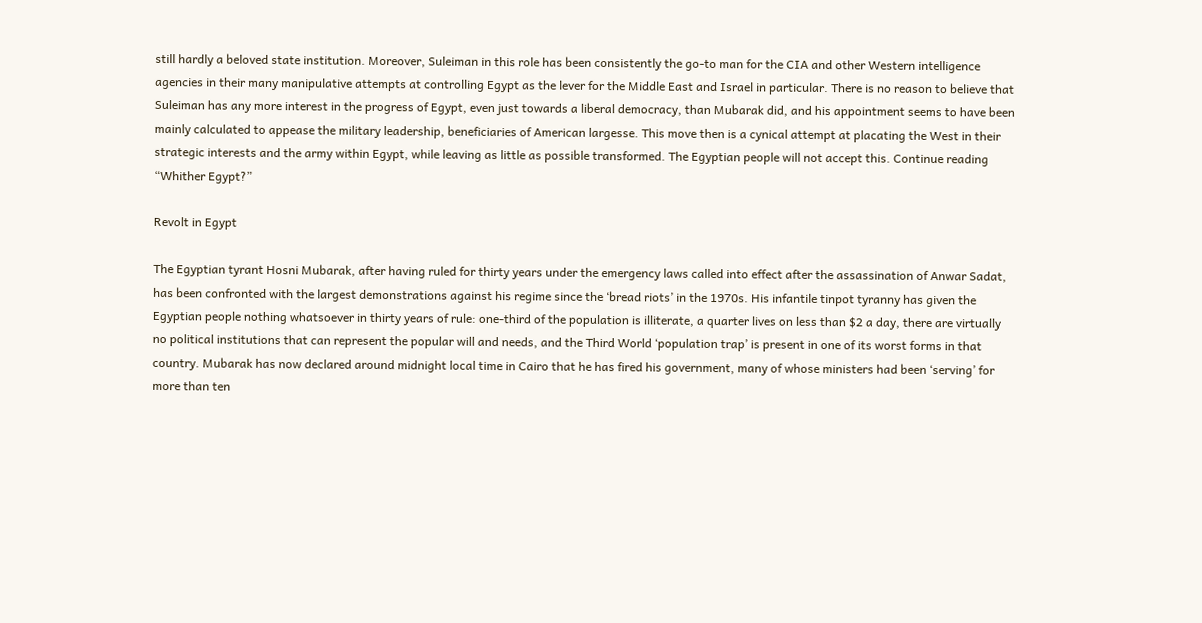still hardly a beloved state institution. Moreover, Suleiman in this role has been consistently the go-to man for the CIA and other Western intelligence agencies in their many manipulative attempts at controlling Egypt as the lever for the Middle East and Israel in particular. There is no reason to believe that Suleiman has any more interest in the progress of Egypt, even just towards a liberal democracy, than Mubarak did, and his appointment seems to have been mainly calculated to appease the military leadership, beneficiaries of American largesse. This move then is a cynical attempt at placating the West in their strategic interests and the army within Egypt, while leaving as little as possible transformed. The Egyptian people will not accept this. Continue reading “Whither Egypt?”

Revolt in Egypt

The Egyptian tyrant Hosni Mubarak, after having ruled for thirty years under the emergency laws called into effect after the assassination of Anwar Sadat, has been confronted with the largest demonstrations against his regime since the ‘bread riots’ in the 1970s. His infantile tinpot tyranny has given the Egyptian people nothing whatsoever in thirty years of rule: one-third of the population is illiterate, a quarter lives on less than $2 a day, there are virtually no political institutions that can represent the popular will and needs, and the Third World ‘population trap’ is present in one of its worst forms in that country. Mubarak has now declared around midnight local time in Cairo that he has fired his government, many of whose ministers had been ‘serving’ for more than ten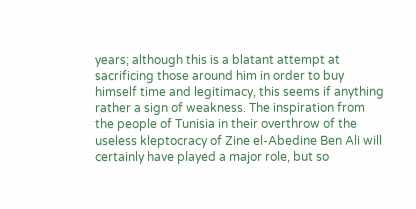years; although this is a blatant attempt at sacrificing those around him in order to buy himself time and legitimacy, this seems if anything rather a sign of weakness. The inspiration from the people of Tunisia in their overthrow of the useless kleptocracy of Zine el-Abedine Ben Ali will certainly have played a major role, but so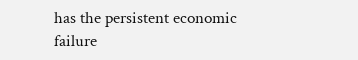has the persistent economic failure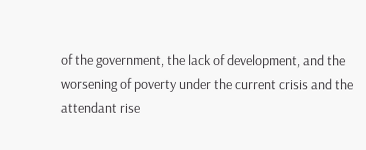of the government, the lack of development, and the worsening of poverty under the current crisis and the attendant rise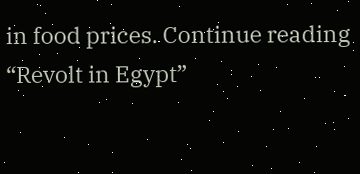in food prices. Continue reading “Revolt in Egypt”